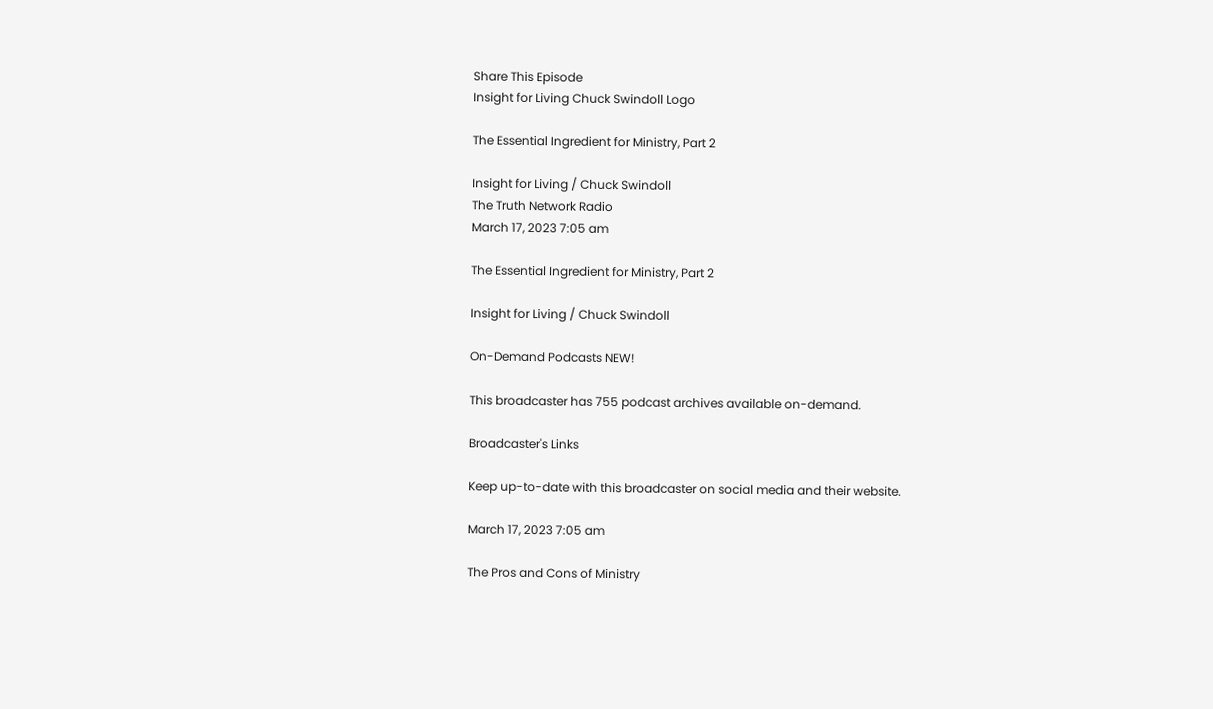Share This Episode
Insight for Living Chuck Swindoll Logo

The Essential Ingredient for Ministry, Part 2

Insight for Living / Chuck Swindoll
The Truth Network Radio
March 17, 2023 7:05 am

The Essential Ingredient for Ministry, Part 2

Insight for Living / Chuck Swindoll

On-Demand Podcasts NEW!

This broadcaster has 755 podcast archives available on-demand.

Broadcaster's Links

Keep up-to-date with this broadcaster on social media and their website.

March 17, 2023 7:05 am

The Pros and Cons of Ministry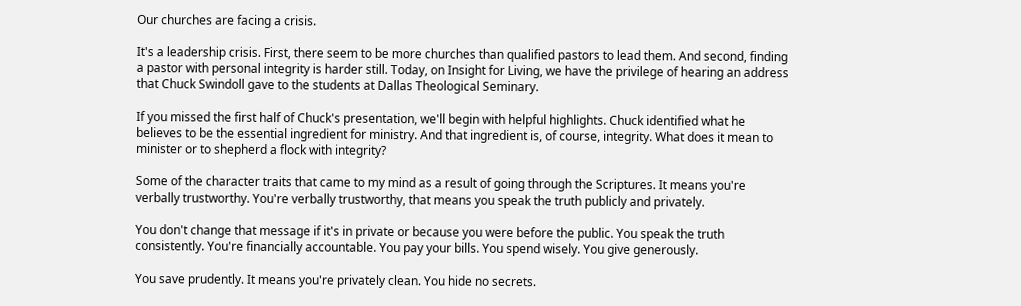Our churches are facing a crisis.

It's a leadership crisis. First, there seem to be more churches than qualified pastors to lead them. And second, finding a pastor with personal integrity is harder still. Today, on Insight for Living, we have the privilege of hearing an address that Chuck Swindoll gave to the students at Dallas Theological Seminary.

If you missed the first half of Chuck's presentation, we'll begin with helpful highlights. Chuck identified what he believes to be the essential ingredient for ministry. And that ingredient is, of course, integrity. What does it mean to minister or to shepherd a flock with integrity?

Some of the character traits that came to my mind as a result of going through the Scriptures. It means you're verbally trustworthy. You're verbally trustworthy, that means you speak the truth publicly and privately.

You don't change that message if it's in private or because you were before the public. You speak the truth consistently. You're financially accountable. You pay your bills. You spend wisely. You give generously.

You save prudently. It means you're privately clean. You hide no secrets.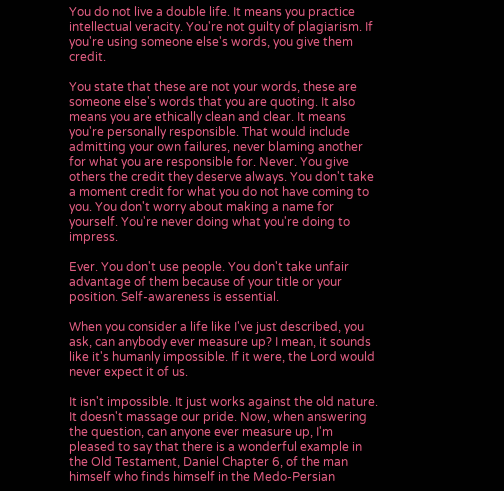You do not live a double life. It means you practice intellectual veracity. You're not guilty of plagiarism. If you're using someone else's words, you give them credit.

You state that these are not your words, these are someone else's words that you are quoting. It also means you are ethically clean and clear. It means you're personally responsible. That would include admitting your own failures, never blaming another for what you are responsible for. Never. You give others the credit they deserve always. You don't take a moment credit for what you do not have coming to you. You don't worry about making a name for yourself. You're never doing what you're doing to impress.

Ever. You don't use people. You don't take unfair advantage of them because of your title or your position. Self-awareness is essential.

When you consider a life like I've just described, you ask, can anybody ever measure up? I mean, it sounds like it's humanly impossible. If it were, the Lord would never expect it of us.

It isn't impossible. It just works against the old nature. It doesn't massage our pride. Now, when answering the question, can anyone ever measure up, I'm pleased to say that there is a wonderful example in the Old Testament, Daniel Chapter 6, of the man himself who finds himself in the Medo-Persian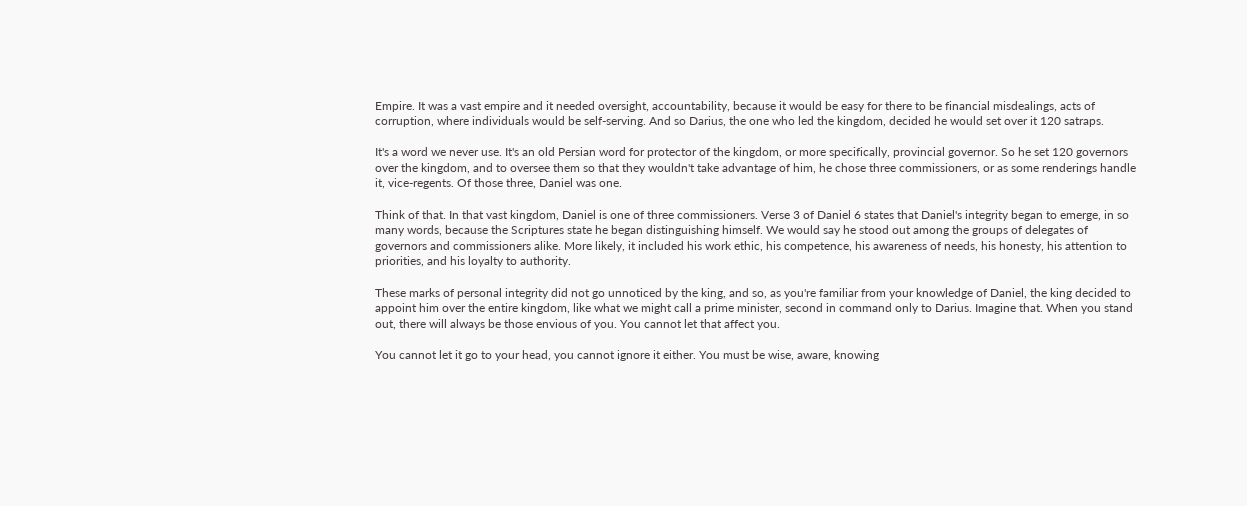Empire. It was a vast empire and it needed oversight, accountability, because it would be easy for there to be financial misdealings, acts of corruption, where individuals would be self-serving. And so Darius, the one who led the kingdom, decided he would set over it 120 satraps.

It's a word we never use. It's an old Persian word for protector of the kingdom, or more specifically, provincial governor. So he set 120 governors over the kingdom, and to oversee them so that they wouldn't take advantage of him, he chose three commissioners, or as some renderings handle it, vice-regents. Of those three, Daniel was one.

Think of that. In that vast kingdom, Daniel is one of three commissioners. Verse 3 of Daniel 6 states that Daniel's integrity began to emerge, in so many words, because the Scriptures state he began distinguishing himself. We would say he stood out among the groups of delegates of governors and commissioners alike. More likely, it included his work ethic, his competence, his awareness of needs, his honesty, his attention to priorities, and his loyalty to authority.

These marks of personal integrity did not go unnoticed by the king, and so, as you're familiar from your knowledge of Daniel, the king decided to appoint him over the entire kingdom, like what we might call a prime minister, second in command only to Darius. Imagine that. When you stand out, there will always be those envious of you. You cannot let that affect you.

You cannot let it go to your head, you cannot ignore it either. You must be wise, aware, knowing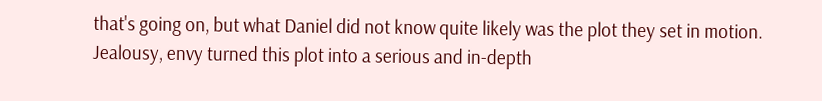that's going on, but what Daniel did not know quite likely was the plot they set in motion. Jealousy, envy turned this plot into a serious and in-depth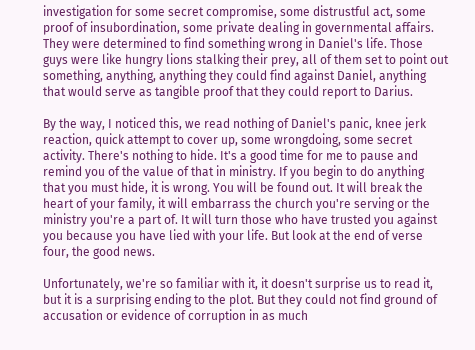investigation for some secret compromise, some distrustful act, some proof of insubordination, some private dealing in governmental affairs. They were determined to find something wrong in Daniel's life. Those guys were like hungry lions stalking their prey, all of them set to point out something, anything, anything they could find against Daniel, anything that would serve as tangible proof that they could report to Darius.

By the way, I noticed this, we read nothing of Daniel's panic, knee jerk reaction, quick attempt to cover up, some wrongdoing, some secret activity. There's nothing to hide. It's a good time for me to pause and remind you of the value of that in ministry. If you begin to do anything that you must hide, it is wrong. You will be found out. It will break the heart of your family, it will embarrass the church you're serving or the ministry you're a part of. It will turn those who have trusted you against you because you have lied with your life. But look at the end of verse four, the good news.

Unfortunately, we're so familiar with it, it doesn't surprise us to read it, but it is a surprising ending to the plot. But they could not find ground of accusation or evidence of corruption in as much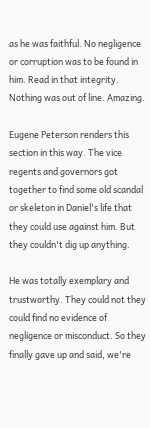as he was faithful. No negligence or corruption was to be found in him. Read in that integrity. Nothing was out of line. Amazing.

Eugene Peterson renders this section in this way. The vice regents and governors got together to find some old scandal or skeleton in Daniel's life that they could use against him. But they couldn't dig up anything.

He was totally exemplary and trustworthy. They could not they could find no evidence of negligence or misconduct. So they finally gave up and said, we're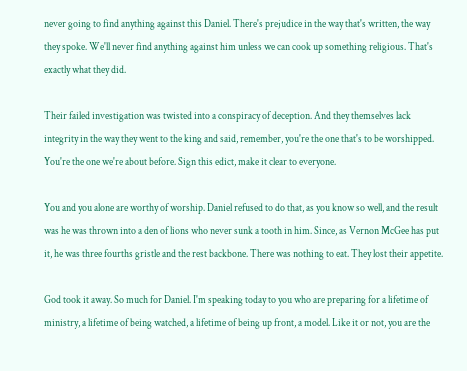never going to find anything against this Daniel. There's prejudice in the way that's written, the way they spoke. We'll never find anything against him unless we can cook up something religious. That's exactly what they did.

Their failed investigation was twisted into a conspiracy of deception. And they themselves lack integrity in the way they went to the king and said, remember, you're the one that's to be worshipped. You're the one we're about before. Sign this edict, make it clear to everyone.

You and you alone are worthy of worship. Daniel refused to do that, as you know so well, and the result was he was thrown into a den of lions who never sunk a tooth in him. Since, as Vernon McGee has put it, he was three fourths gristle and the rest backbone. There was nothing to eat. They lost their appetite.

God took it away. So much for Daniel. I'm speaking today to you who are preparing for a lifetime of ministry, a lifetime of being watched, a lifetime of being up front, a model. Like it or not, you are the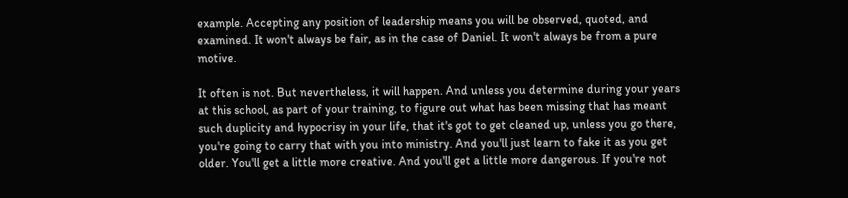example. Accepting any position of leadership means you will be observed, quoted, and examined. It won't always be fair, as in the case of Daniel. It won't always be from a pure motive.

It often is not. But nevertheless, it will happen. And unless you determine during your years at this school, as part of your training, to figure out what has been missing that has meant such duplicity and hypocrisy in your life, that it's got to get cleaned up, unless you go there, you're going to carry that with you into ministry. And you'll just learn to fake it as you get older. You'll get a little more creative. And you'll get a little more dangerous. If you're not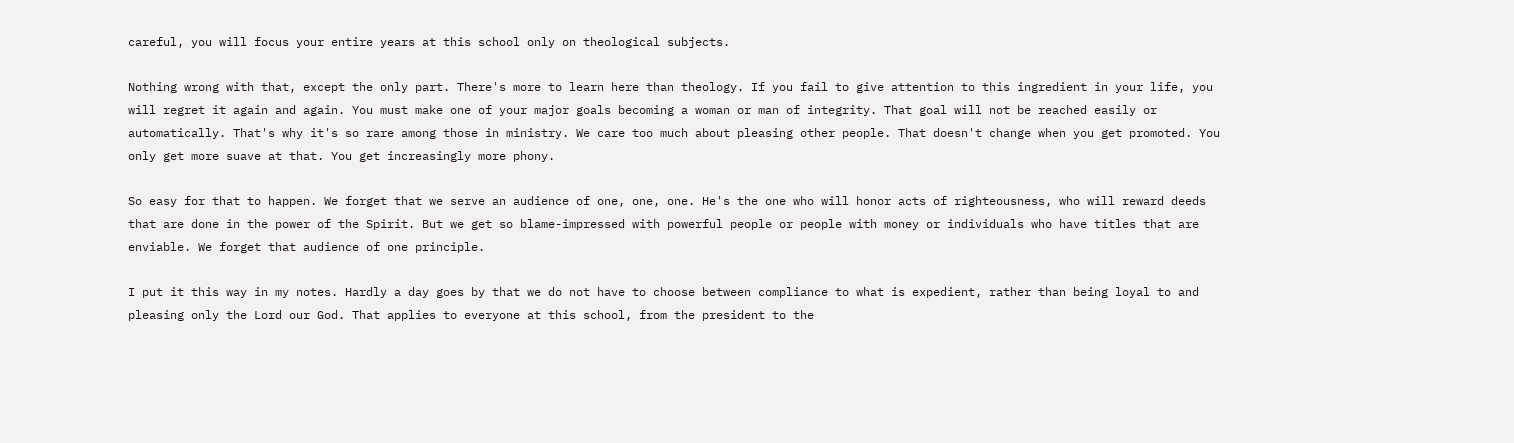careful, you will focus your entire years at this school only on theological subjects.

Nothing wrong with that, except the only part. There's more to learn here than theology. If you fail to give attention to this ingredient in your life, you will regret it again and again. You must make one of your major goals becoming a woman or man of integrity. That goal will not be reached easily or automatically. That's why it's so rare among those in ministry. We care too much about pleasing other people. That doesn't change when you get promoted. You only get more suave at that. You get increasingly more phony.

So easy for that to happen. We forget that we serve an audience of one, one, one. He's the one who will honor acts of righteousness, who will reward deeds that are done in the power of the Spirit. But we get so blame-impressed with powerful people or people with money or individuals who have titles that are enviable. We forget that audience of one principle.

I put it this way in my notes. Hardly a day goes by that we do not have to choose between compliance to what is expedient, rather than being loyal to and pleasing only the Lord our God. That applies to everyone at this school, from the president to the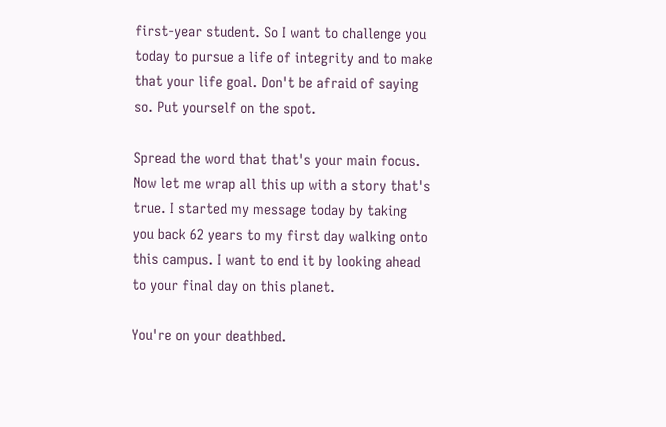first-year student. So I want to challenge you today to pursue a life of integrity and to make that your life goal. Don't be afraid of saying so. Put yourself on the spot.

Spread the word that that's your main focus. Now let me wrap all this up with a story that's true. I started my message today by taking you back 62 years to my first day walking onto this campus. I want to end it by looking ahead to your final day on this planet.

You're on your deathbed.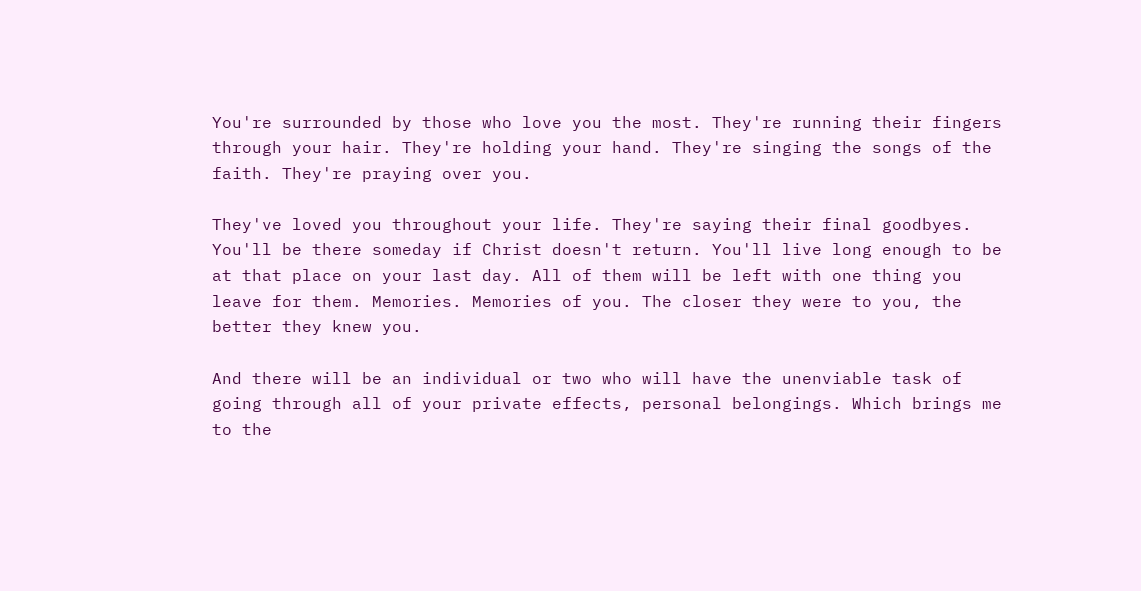You're surrounded by those who love you the most. They're running their fingers through your hair. They're holding your hand. They're singing the songs of the faith. They're praying over you.

They've loved you throughout your life. They're saying their final goodbyes. You'll be there someday if Christ doesn't return. You'll live long enough to be at that place on your last day. All of them will be left with one thing you leave for them. Memories. Memories of you. The closer they were to you, the better they knew you.

And there will be an individual or two who will have the unenviable task of going through all of your private effects, personal belongings. Which brings me to the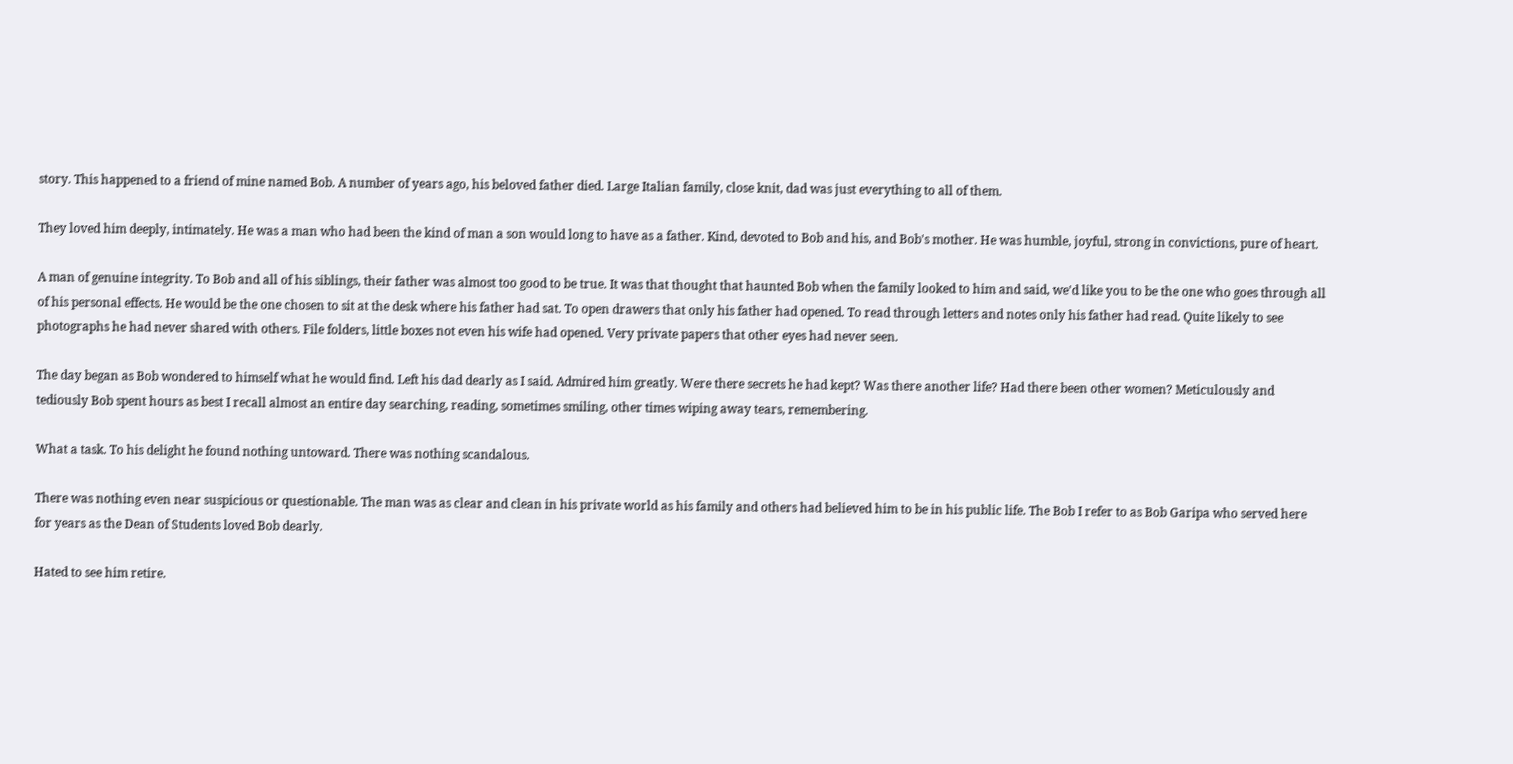story. This happened to a friend of mine named Bob. A number of years ago, his beloved father died. Large Italian family, close knit, dad was just everything to all of them.

They loved him deeply, intimately. He was a man who had been the kind of man a son would long to have as a father. Kind, devoted to Bob and his, and Bob's mother. He was humble, joyful, strong in convictions, pure of heart.

A man of genuine integrity. To Bob and all of his siblings, their father was almost too good to be true. It was that thought that haunted Bob when the family looked to him and said, we'd like you to be the one who goes through all of his personal effects. He would be the one chosen to sit at the desk where his father had sat. To open drawers that only his father had opened. To read through letters and notes only his father had read. Quite likely to see photographs he had never shared with others. File folders, little boxes not even his wife had opened. Very private papers that other eyes had never seen.

The day began as Bob wondered to himself what he would find. Left his dad dearly as I said. Admired him greatly. Were there secrets he had kept? Was there another life? Had there been other women? Meticulously and tediously Bob spent hours as best I recall almost an entire day searching, reading, sometimes smiling, other times wiping away tears, remembering.

What a task. To his delight he found nothing untoward. There was nothing scandalous.

There was nothing even near suspicious or questionable. The man was as clear and clean in his private world as his family and others had believed him to be in his public life. The Bob I refer to as Bob Garipa who served here for years as the Dean of Students loved Bob dearly.

Hated to see him retire.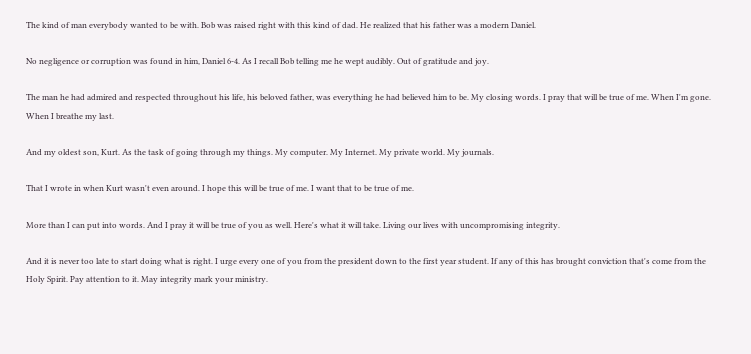The kind of man everybody wanted to be with. Bob was raised right with this kind of dad. He realized that his father was a modern Daniel.

No negligence or corruption was found in him, Daniel 6-4. As I recall Bob telling me he wept audibly. Out of gratitude and joy.

The man he had admired and respected throughout his life, his beloved father, was everything he had believed him to be. My closing words. I pray that will be true of me. When I'm gone. When I breathe my last.

And my oldest son, Kurt. As the task of going through my things. My computer. My Internet. My private world. My journals.

That I wrote in when Kurt wasn't even around. I hope this will be true of me. I want that to be true of me.

More than I can put into words. And I pray it will be true of you as well. Here's what it will take. Living our lives with uncompromising integrity.

And it is never too late to start doing what is right. I urge every one of you from the president down to the first year student. If any of this has brought conviction that's come from the Holy Spirit. Pay attention to it. May integrity mark your ministry.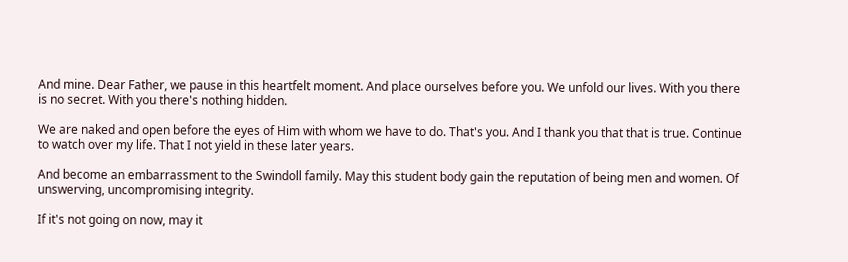And mine. Dear Father, we pause in this heartfelt moment. And place ourselves before you. We unfold our lives. With you there is no secret. With you there's nothing hidden.

We are naked and open before the eyes of Him with whom we have to do. That's you. And I thank you that that is true. Continue to watch over my life. That I not yield in these later years.

And become an embarrassment to the Swindoll family. May this student body gain the reputation of being men and women. Of unswerving, uncompromising integrity.

If it's not going on now, may it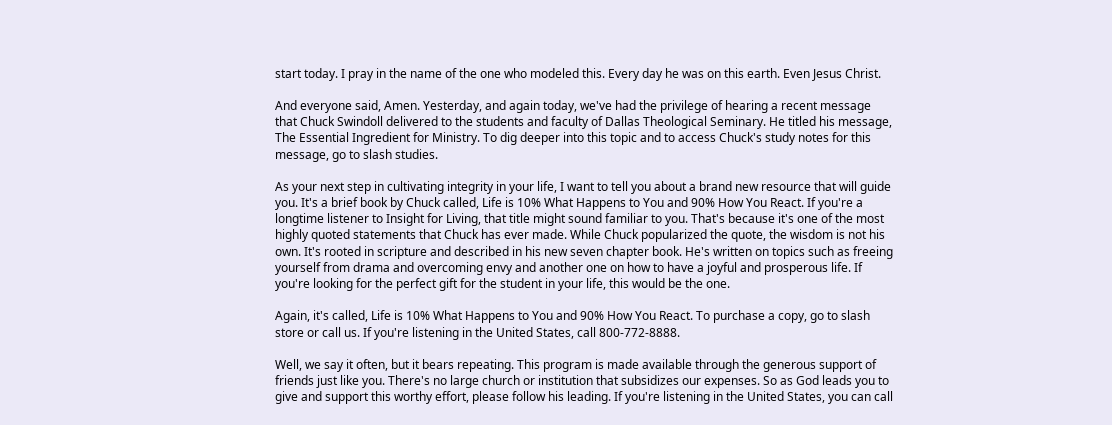start today. I pray in the name of the one who modeled this. Every day he was on this earth. Even Jesus Christ.

And everyone said, Amen. Yesterday, and again today, we've had the privilege of hearing a recent message that Chuck Swindoll delivered to the students and faculty of Dallas Theological Seminary. He titled his message, The Essential Ingredient for Ministry. To dig deeper into this topic and to access Chuck's study notes for this message, go to slash studies.

As your next step in cultivating integrity in your life, I want to tell you about a brand new resource that will guide you. It's a brief book by Chuck called, Life is 10% What Happens to You and 90% How You React. If you're a longtime listener to Insight for Living, that title might sound familiar to you. That's because it's one of the most highly quoted statements that Chuck has ever made. While Chuck popularized the quote, the wisdom is not his own. It's rooted in scripture and described in his new seven chapter book. He's written on topics such as freeing yourself from drama and overcoming envy and another one on how to have a joyful and prosperous life. If you're looking for the perfect gift for the student in your life, this would be the one.

Again, it's called, Life is 10% What Happens to You and 90% How You React. To purchase a copy, go to slash store or call us. If you're listening in the United States, call 800-772-8888.

Well, we say it often, but it bears repeating. This program is made available through the generous support of friends just like you. There's no large church or institution that subsidizes our expenses. So as God leads you to give and support this worthy effort, please follow his leading. If you're listening in the United States, you can call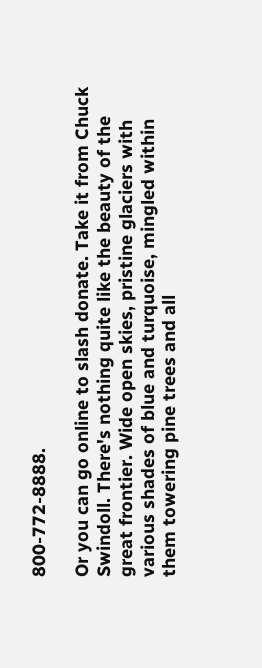800-772-8888.

Or you can go online to slash donate. Take it from Chuck Swindoll. There's nothing quite like the beauty of the great frontier. Wide open skies, pristine glaciers with various shades of blue and turquoise, mingled within them towering pine trees and all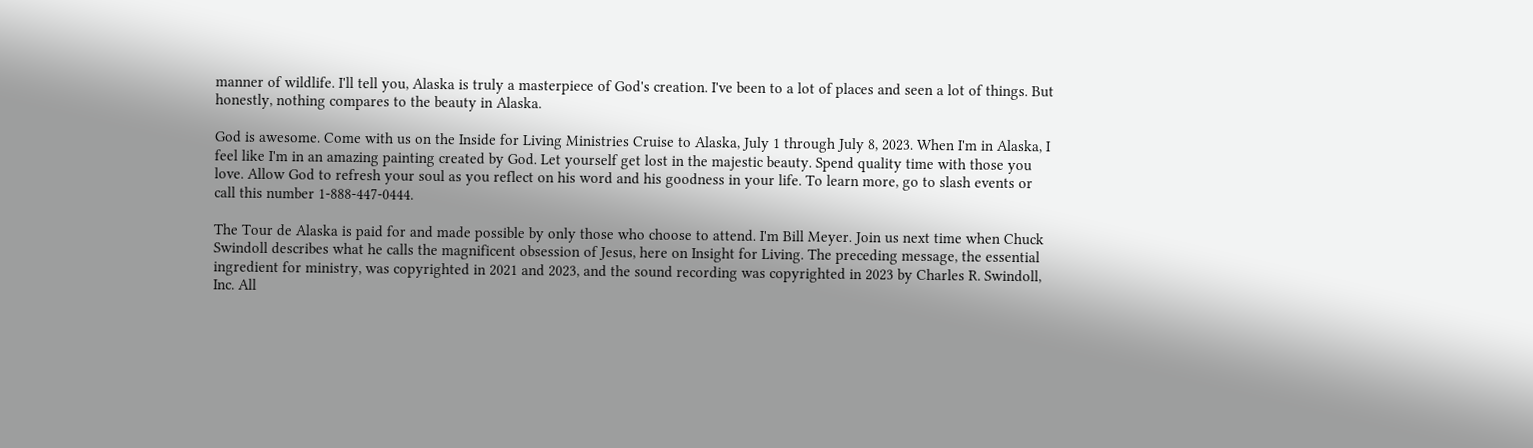manner of wildlife. I'll tell you, Alaska is truly a masterpiece of God's creation. I've been to a lot of places and seen a lot of things. But honestly, nothing compares to the beauty in Alaska.

God is awesome. Come with us on the Inside for Living Ministries Cruise to Alaska, July 1 through July 8, 2023. When I'm in Alaska, I feel like I'm in an amazing painting created by God. Let yourself get lost in the majestic beauty. Spend quality time with those you love. Allow God to refresh your soul as you reflect on his word and his goodness in your life. To learn more, go to slash events or call this number 1-888-447-0444.

The Tour de Alaska is paid for and made possible by only those who choose to attend. I'm Bill Meyer. Join us next time when Chuck Swindoll describes what he calls the magnificent obsession of Jesus, here on Insight for Living. The preceding message, the essential ingredient for ministry, was copyrighted in 2021 and 2023, and the sound recording was copyrighted in 2023 by Charles R. Swindoll, Inc. All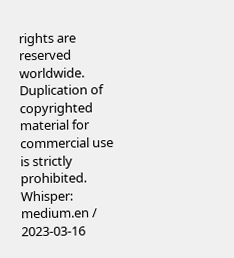rights are reserved worldwide. Duplication of copyrighted material for commercial use is strictly prohibited.
Whisper: medium.en / 2023-03-16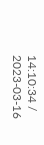14:10:34 / 2023-03-16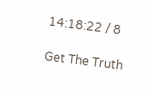14:18:22 / 8

Get The Truth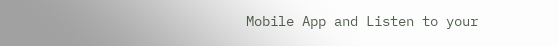Mobile App and Listen to your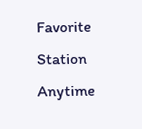Favorite Station Anytime